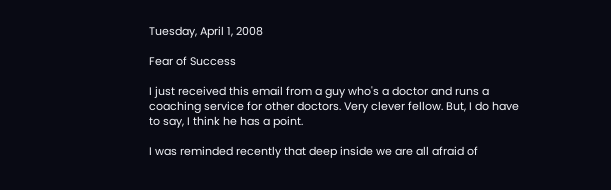Tuesday, April 1, 2008

Fear of Success

I just received this email from a guy who's a doctor and runs a coaching service for other doctors. Very clever fellow. But, I do have to say, I think he has a point.

I was reminded recently that deep inside we are all afraid of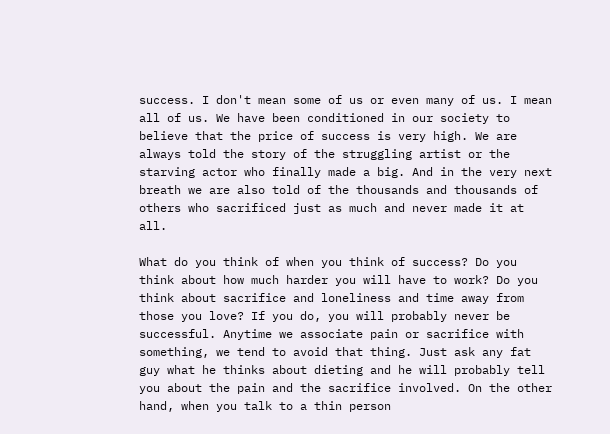success. I don't mean some of us or even many of us. I mean all of us. We have been conditioned in our society to believe that the price of success is very high. We are always told the story of the struggling artist or the starving actor who finally made a big. And in the very next breath we are also told of the thousands and thousands of others who sacrificed just as much and never made it at all.

What do you think of when you think of success? Do you think about how much harder you will have to work? Do you think about sacrifice and loneliness and time away from those you love? If you do, you will probably never be successful. Anytime we associate pain or sacrifice with something, we tend to avoid that thing. Just ask any fat guy what he thinks about dieting and he will probably tell you about the pain and the sacrifice involved. On the other hand, when you talk to a thin person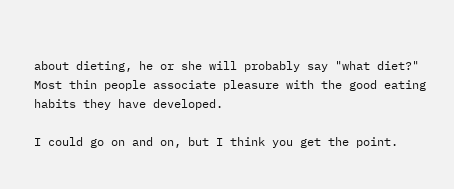about dieting, he or she will probably say "what diet?" Most thin people associate pleasure with the good eating habits they have developed.

I could go on and on, but I think you get the point.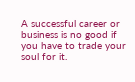A successful career or business is no good if you have to trade your soul for it.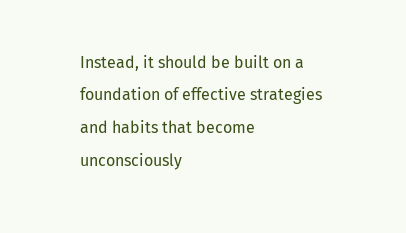Instead, it should be built on a foundation of effective strategies and habits that become unconsciously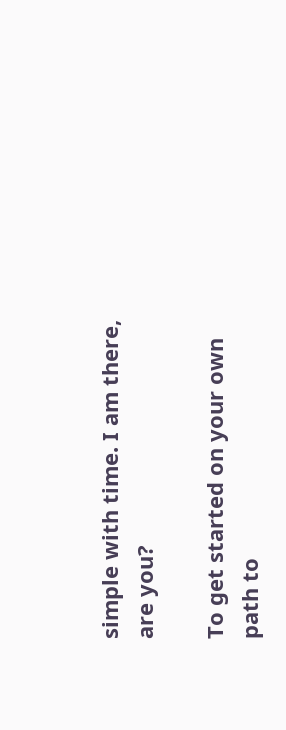simple with time. I am there, are you?

To get started on your own path to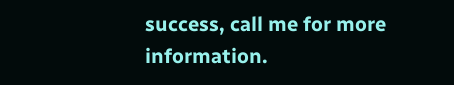success, call me for more information.